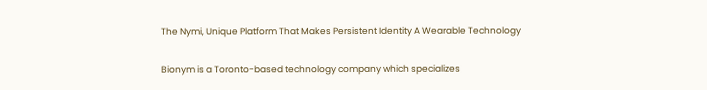The Nymi, Unique Platform That Makes Persistent Identity A Wearable Technology


Bionym is a Toronto-based technology company which specializes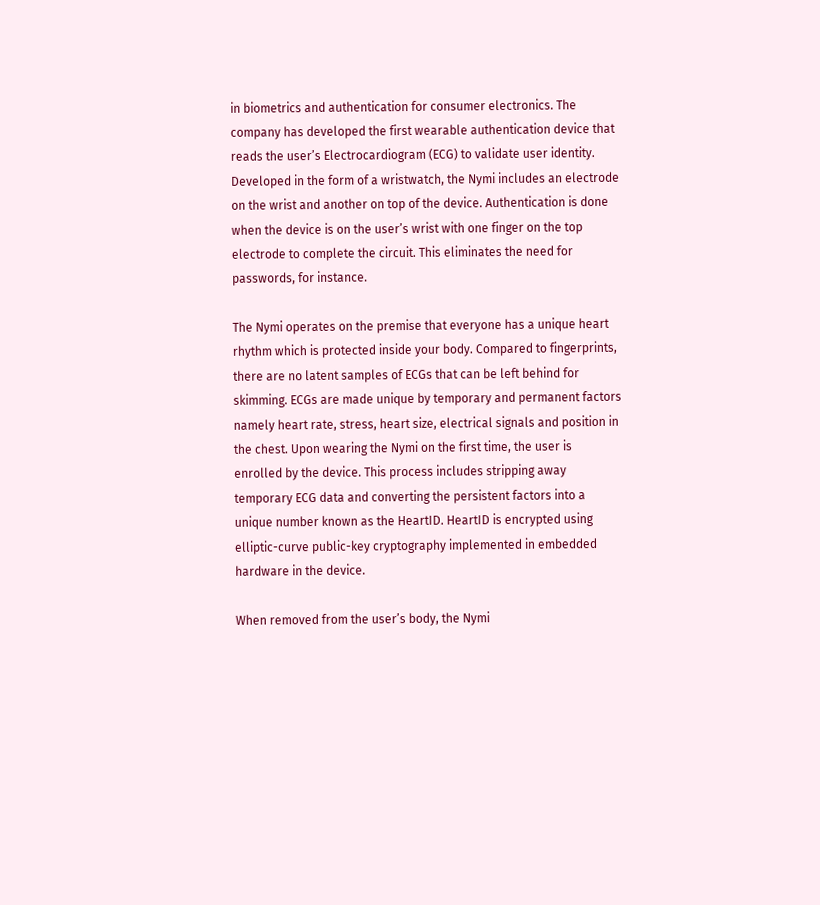in biometrics and authentication for consumer electronics. The company has developed the first wearable authentication device that reads the user’s Electrocardiogram (ECG) to validate user identity. Developed in the form of a wristwatch, the Nymi includes an electrode on the wrist and another on top of the device. Authentication is done when the device is on the user’s wrist with one finger on the top electrode to complete the circuit. This eliminates the need for passwords, for instance.

The Nymi operates on the premise that everyone has a unique heart rhythm which is protected inside your body. Compared to fingerprints, there are no latent samples of ECGs that can be left behind for skimming. ECGs are made unique by temporary and permanent factors namely heart rate, stress, heart size, electrical signals and position in the chest. Upon wearing the Nymi on the first time, the user is enrolled by the device. This process includes stripping away temporary ECG data and converting the persistent factors into a unique number known as the HeartID. HeartID is encrypted using elliptic-curve public-key cryptography implemented in embedded hardware in the device.

When removed from the user’s body, the Nymi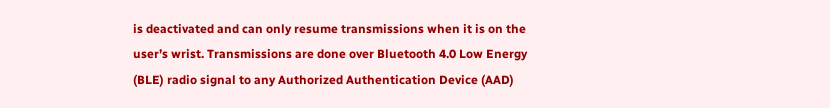is deactivated and can only resume transmissions when it is on the user’s wrist. Transmissions are done over Bluetooth 4.0 Low Energy (BLE) radio signal to any Authorized Authentication Device (AAD)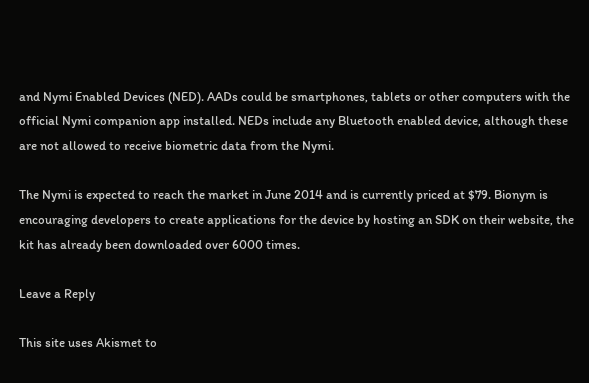and Nymi Enabled Devices (NED). AADs could be smartphones, tablets or other computers with the official Nymi companion app installed. NEDs include any Bluetooth enabled device, although these are not allowed to receive biometric data from the Nymi.

The Nymi is expected to reach the market in June 2014 and is currently priced at $79. Bionym is encouraging developers to create applications for the device by hosting an SDK on their website, the kit has already been downloaded over 6000 times.

Leave a Reply

This site uses Akismet to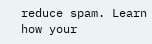reduce spam. Learn how your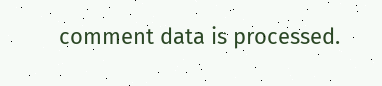comment data is processed.